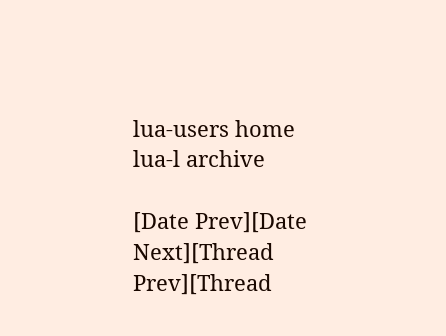lua-users home
lua-l archive

[Date Prev][Date Next][Thread Prev][Thread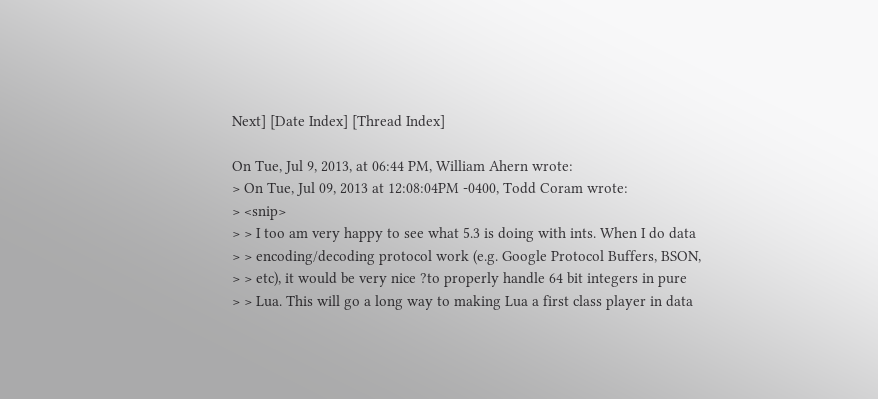Next] [Date Index] [Thread Index]

On Tue, Jul 9, 2013, at 06:44 PM, William Ahern wrote:
> On Tue, Jul 09, 2013 at 12:08:04PM -0400, Todd Coram wrote:
> <snip>
> > I too am very happy to see what 5.3 is doing with ints. When I do data
> > encoding/decoding protocol work (e.g. Google Protocol Buffers, BSON,
> > etc), it would be very nice ?to properly handle 64 bit integers in pure
> > Lua. This will go a long way to making Lua a first class player in data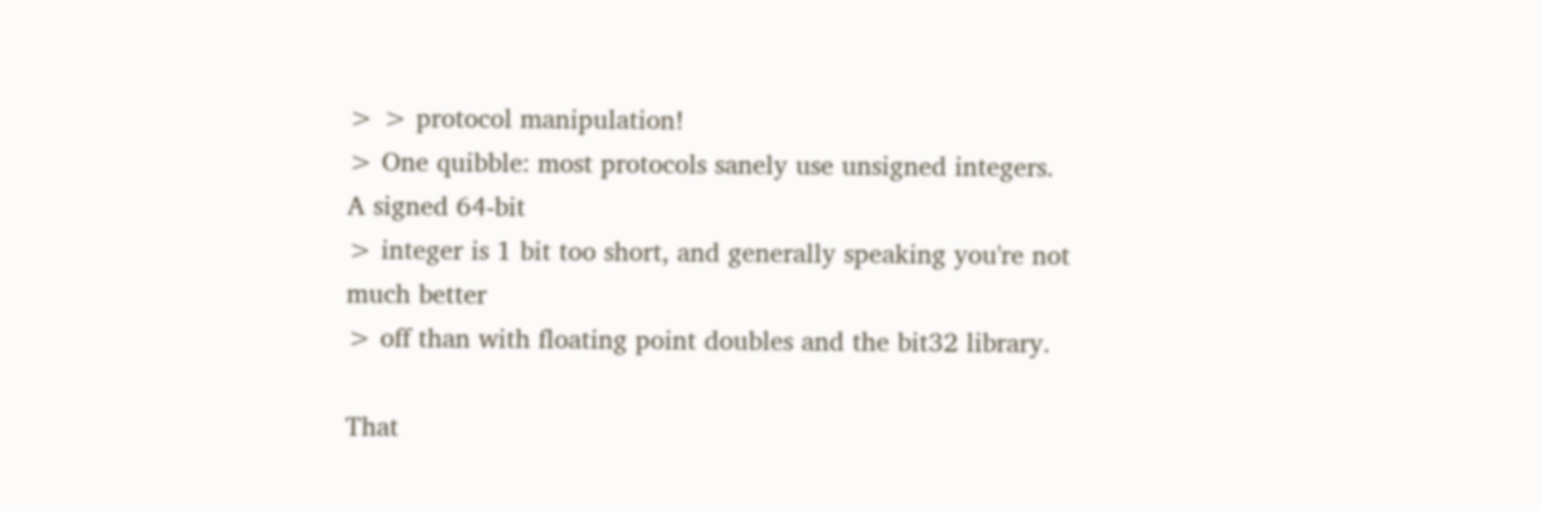> > protocol manipulation!
> One quibble: most protocols sanely use unsigned integers. A signed 64-bit
> integer is 1 bit too short, and generally speaking you're not much better
> off than with floating point doubles and the bit32 library.

That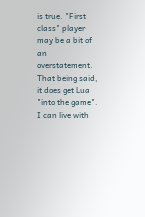is true. "First class" player may be a bit of an overstatement.
That being said, it does get Lua "into the game". I can live with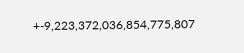+-9,223,372,036,854,775,807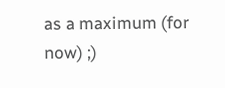as a maximum (for now) ;)